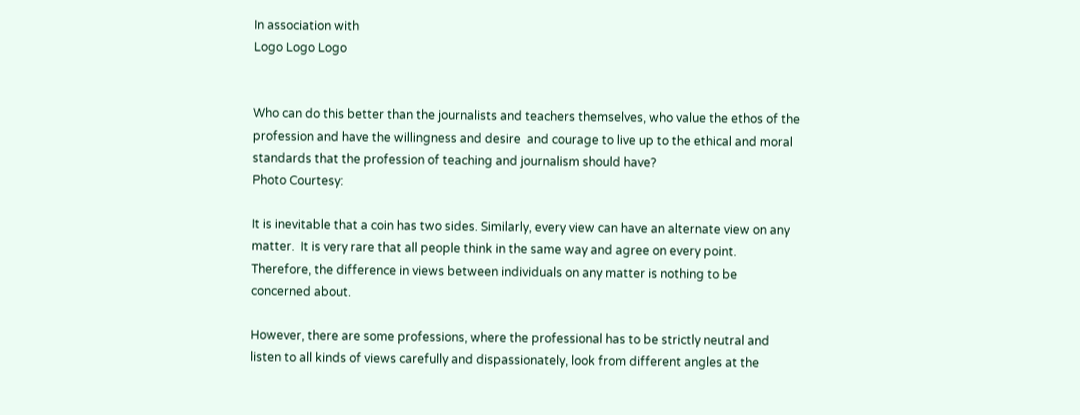In association with
Logo Logo Logo


Who can do this better than the journalists and teachers themselves, who value the ethos of the profession and have the willingness and desire  and courage to live up to the ethical and moral standards that the profession of teaching and journalism should have?
Photo Courtesy:

It is inevitable that a coin has two sides. Similarly, every view can have an alternate view on any matter.  It is very rare that all people think in the same way and agree on every point. Therefore, the difference in views between individuals on any matter is nothing to be concerned about.

However, there are some professions, where the professional has to be strictly neutral and listen to all kinds of views carefully and dispassionately, look from different angles at the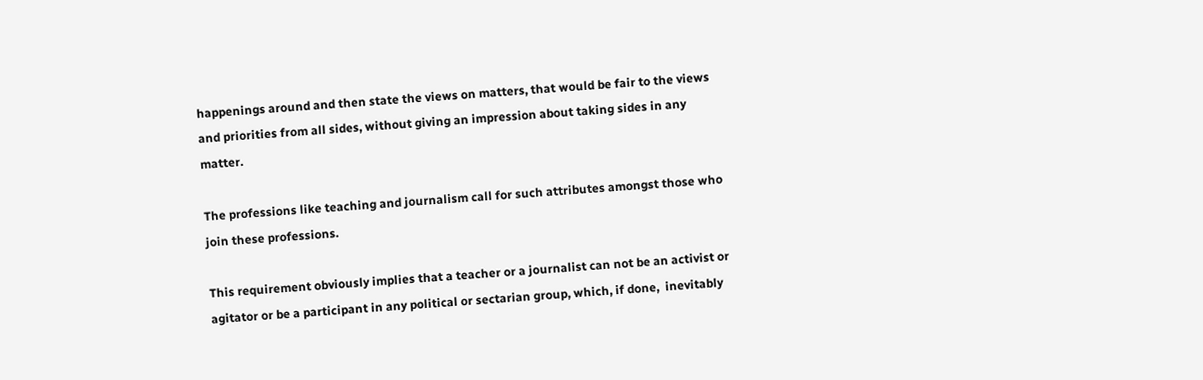happenings around and then state the views on matters, that would be fair to the views and priorities from all sides, without giving an impression about taking sides in any matter.

The professions like teaching and journalism call for such attributes amongst those who join these professions.

This requirement obviously implies that a teacher or a journalist can not be an activist or agitator or be a participant in any political or sectarian group, which, if done,  inevitably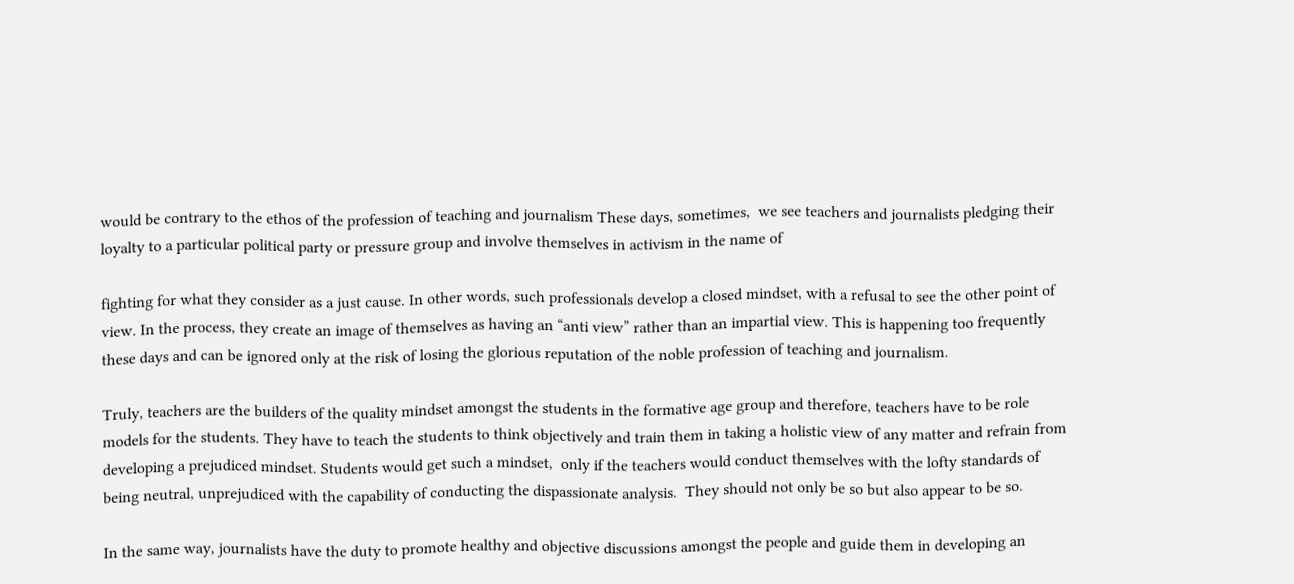would be contrary to the ethos of the profession of teaching and journalism These days, sometimes,  we see teachers and journalists pledging their loyalty to a particular political party or pressure group and involve themselves in activism in the name of

fighting for what they consider as a just cause. In other words, such professionals develop a closed mindset, with a refusal to see the other point of view. In the process, they create an image of themselves as having an “anti view” rather than an impartial view. This is happening too frequently these days and can be ignored only at the risk of losing the glorious reputation of the noble profession of teaching and journalism.

Truly, teachers are the builders of the quality mindset amongst the students in the formative age group and therefore, teachers have to be role models for the students. They have to teach the students to think objectively and train them in taking a holistic view of any matter and refrain from developing a prejudiced mindset. Students would get such a mindset,  only if the teachers would conduct themselves with the lofty standards of being neutral, unprejudiced with the capability of conducting the dispassionate analysis.  They should not only be so but also appear to be so.

In the same way, journalists have the duty to promote healthy and objective discussions amongst the people and guide them in developing an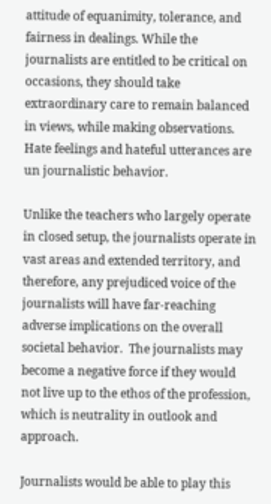attitude of equanimity, tolerance, and fairness in dealings. While the journalists are entitled to be critical on occasions, they should take extraordinary care to remain balanced in views, while making observations.  Hate feelings and hateful utterances are un journalistic behavior.

Unlike the teachers who largely operate in closed setup, the journalists operate in vast areas and extended territory, and therefore, any prejudiced voice of the journalists will have far-reaching adverse implications on the overall societal behavior.  The journalists may become a negative force if they would not live up to the ethos of the profession, which is neutrality in outlook and approach.

Journalists would be able to play this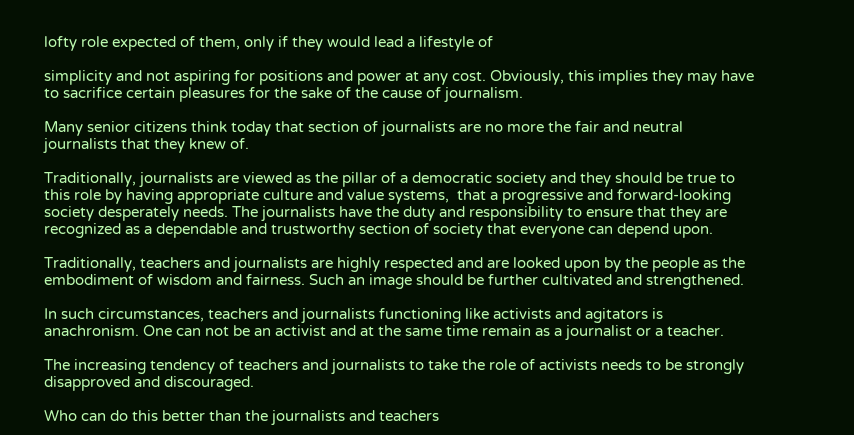lofty role expected of them, only if they would lead a lifestyle of

simplicity and not aspiring for positions and power at any cost. Obviously, this implies they may have to sacrifice certain pleasures for the sake of the cause of journalism.

Many senior citizens think today that section of journalists are no more the fair and neutral journalists that they knew of.

Traditionally, journalists are viewed as the pillar of a democratic society and they should be true to this role by having appropriate culture and value systems,  that a progressive and forward-looking society desperately needs. The journalists have the duty and responsibility to ensure that they are recognized as a dependable and trustworthy section of society that everyone can depend upon.

Traditionally, teachers and journalists are highly respected and are looked upon by the people as the embodiment of wisdom and fairness. Such an image should be further cultivated and strengthened.

In such circumstances, teachers and journalists functioning like activists and agitators is anachronism. One can not be an activist and at the same time remain as a journalist or a teacher.

The increasing tendency of teachers and journalists to take the role of activists needs to be strongly disapproved and discouraged.

Who can do this better than the journalists and teachers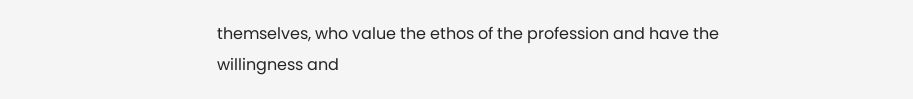themselves, who value the ethos of the profession and have the willingness and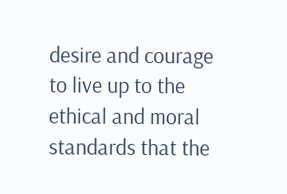desire and courage to live up to the ethical and moral standards that the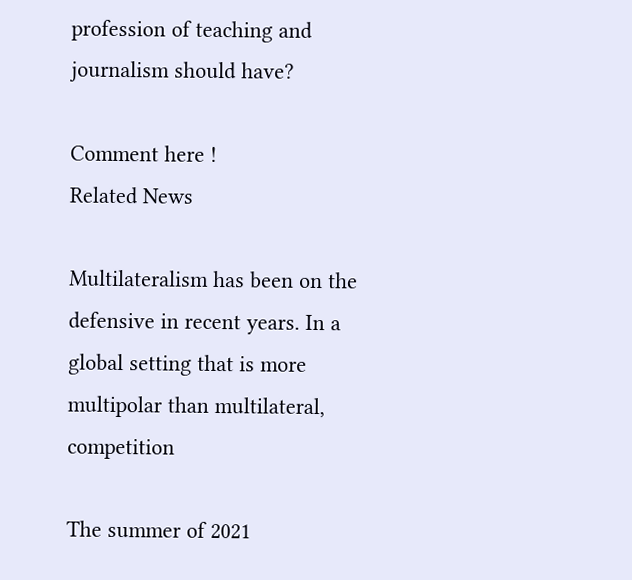profession of teaching and journalism should have?

Comment here !
Related News

Multilateralism has been on the defensive in recent years. In a global setting that is more multipolar than multilateral, competition

The summer of 2021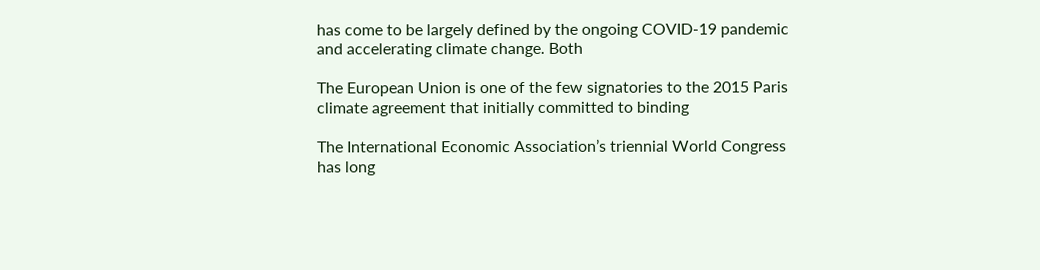has come to be largely defined by the ongoing COVID-19 pandemic and accelerating climate change. Both

The European Union is one of the few signatories to the 2015 Paris climate agreement that initially committed to binding

The International Economic Association’s triennial World Congress has long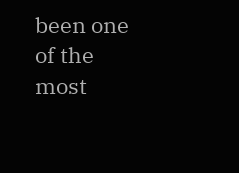been one of the most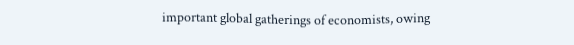important global gatherings of economists, owing